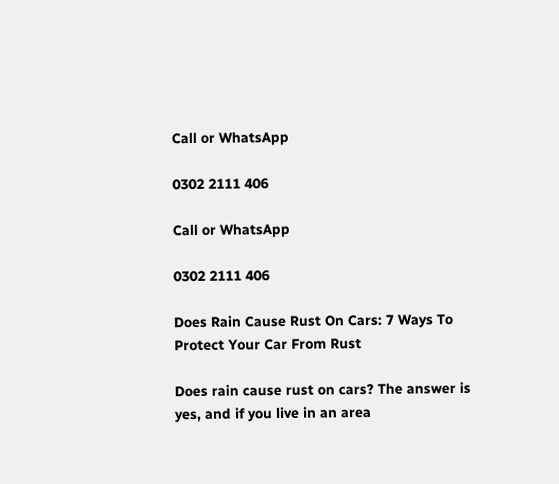Call or WhatsApp

0302 2111 406

Call or WhatsApp

0302 2111 406

Does Rain Cause Rust On Cars: 7 Ways To Protect Your Car From Rust

Does rain cause rust on cars? The answer is yes, and if you live in an area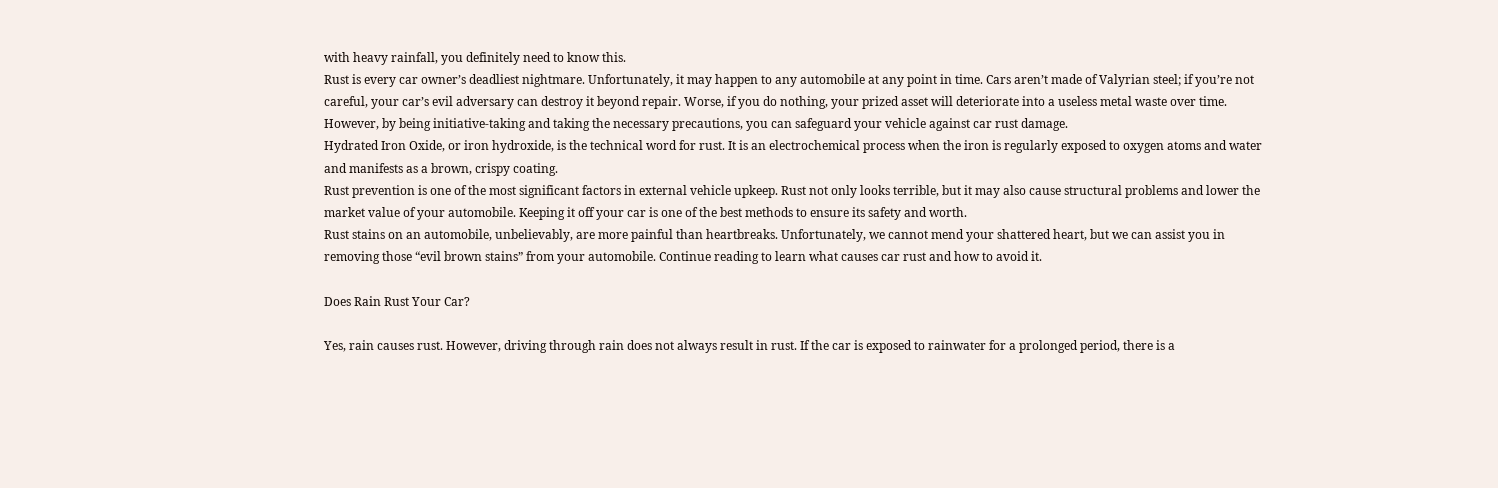with heavy rainfall, you definitely need to know this.
Rust is every car owner’s deadliest nightmare. Unfortunately, it may happen to any automobile at any point in time. Cars aren’t made of Valyrian steel; if you’re not careful, your car’s evil adversary can destroy it beyond repair. Worse, if you do nothing, your prized asset will deteriorate into a useless metal waste over time. However, by being initiative-taking and taking the necessary precautions, you can safeguard your vehicle against car rust damage.
Hydrated Iron Oxide, or iron hydroxide, is the technical word for rust. It is an electrochemical process when the iron is regularly exposed to oxygen atoms and water and manifests as a brown, crispy coating.
Rust prevention is one of the most significant factors in external vehicle upkeep. Rust not only looks terrible, but it may also cause structural problems and lower the market value of your automobile. Keeping it off your car is one of the best methods to ensure its safety and worth.
Rust stains on an automobile, unbelievably, are more painful than heartbreaks. Unfortunately, we cannot mend your shattered heart, but we can assist you in removing those “evil brown stains” from your automobile. Continue reading to learn what causes car rust and how to avoid it.

Does Rain Rust Your Car?

Yes, rain causes rust. However, driving through rain does not always result in rust. If the car is exposed to rainwater for a prolonged period, there is a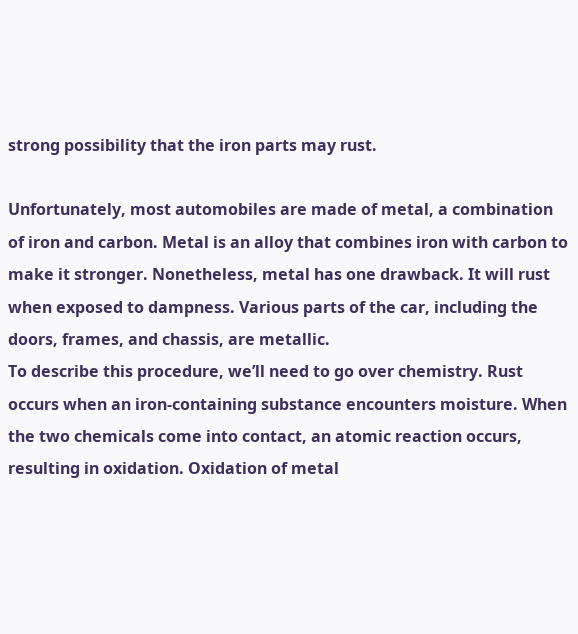strong possibility that the iron parts may rust.

Unfortunately, most automobiles are made of metal, a combination of iron and carbon. Metal is an alloy that combines iron with carbon to make it stronger. Nonetheless, metal has one drawback. It will rust when exposed to dampness. Various parts of the car, including the doors, frames, and chassis, are metallic.
To describe this procedure, we’ll need to go over chemistry. Rust occurs when an iron-containing substance encounters moisture. When the two chemicals come into contact, an atomic reaction occurs, resulting in oxidation. Oxidation of metal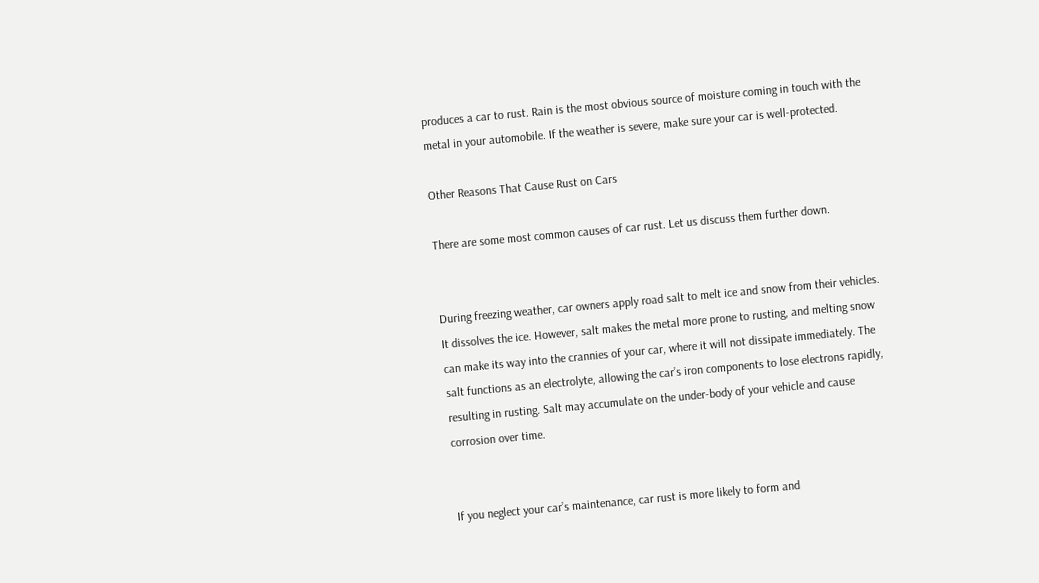produces a car to rust. Rain is the most obvious source of moisture coming in touch with the metal in your automobile. If the weather is severe, make sure your car is well-protected.

Other Reasons That Cause Rust on Cars

There are some most common causes of car rust. Let us discuss them further down.


During freezing weather, car owners apply road salt to melt ice and snow from their vehicles. It dissolves the ice. However, salt makes the metal more prone to rusting, and melting snow can make its way into the crannies of your car, where it will not dissipate immediately. The salt functions as an electrolyte, allowing the car’s iron components to lose electrons rapidly, resulting in rusting. Salt may accumulate on the under-body of your vehicle and cause corrosion over time.


If you neglect your car’s maintenance, car rust is more likely to form and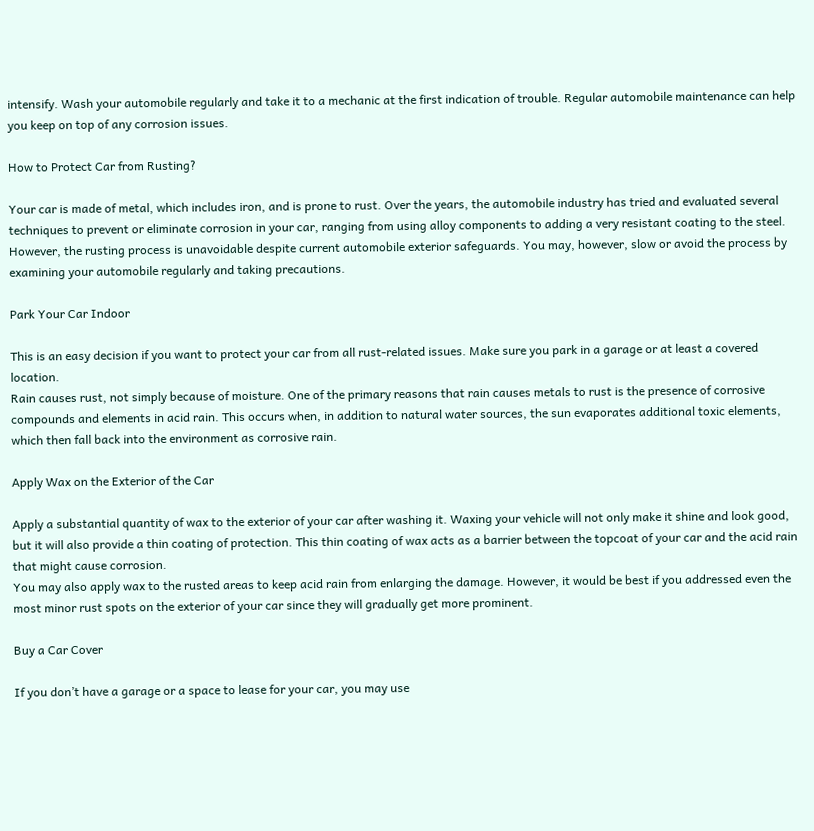intensify. Wash your automobile regularly and take it to a mechanic at the first indication of trouble. Regular automobile maintenance can help you keep on top of any corrosion issues.

How to Protect Car from Rusting?

Your car is made of metal, which includes iron, and is prone to rust. Over the years, the automobile industry has tried and evaluated several techniques to prevent or eliminate corrosion in your car, ranging from using alloy components to adding a very resistant coating to the steel. However, the rusting process is unavoidable despite current automobile exterior safeguards. You may, however, slow or avoid the process by examining your automobile regularly and taking precautions.

Park Your Car Indoor

This is an easy decision if you want to protect your car from all rust-related issues. Make sure you park in a garage or at least a covered location.
Rain causes rust, not simply because of moisture. One of the primary reasons that rain causes metals to rust is the presence of corrosive compounds and elements in acid rain. This occurs when, in addition to natural water sources, the sun evaporates additional toxic elements, which then fall back into the environment as corrosive rain.

Apply Wax on the Exterior of the Car

Apply a substantial quantity of wax to the exterior of your car after washing it. Waxing your vehicle will not only make it shine and look good, but it will also provide a thin coating of protection. This thin coating of wax acts as a barrier between the topcoat of your car and the acid rain that might cause corrosion.
You may also apply wax to the rusted areas to keep acid rain from enlarging the damage. However, it would be best if you addressed even the most minor rust spots on the exterior of your car since they will gradually get more prominent.

Buy a Car Cover

If you don’t have a garage or a space to lease for your car, you may use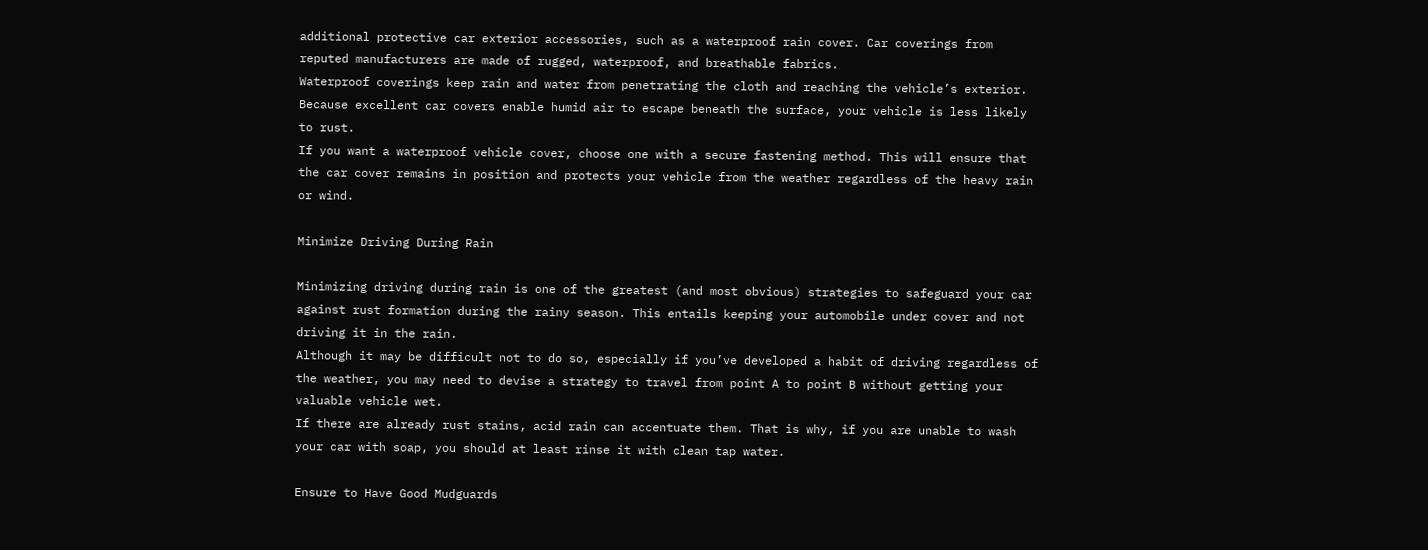additional protective car exterior accessories, such as a waterproof rain cover. Car coverings from reputed manufacturers are made of rugged, waterproof, and breathable fabrics.
Waterproof coverings keep rain and water from penetrating the cloth and reaching the vehicle’s exterior. Because excellent car covers enable humid air to escape beneath the surface, your vehicle is less likely to rust.
If you want a waterproof vehicle cover, choose one with a secure fastening method. This will ensure that the car cover remains in position and protects your vehicle from the weather regardless of the heavy rain or wind.

Minimize Driving During Rain

Minimizing driving during rain is one of the greatest (and most obvious) strategies to safeguard your car against rust formation during the rainy season. This entails keeping your automobile under cover and not driving it in the rain.
Although it may be difficult not to do so, especially if you’ve developed a habit of driving regardless of the weather, you may need to devise a strategy to travel from point A to point B without getting your valuable vehicle wet.
If there are already rust stains, acid rain can accentuate them. That is why, if you are unable to wash your car with soap, you should at least rinse it with clean tap water.

Ensure to Have Good Mudguards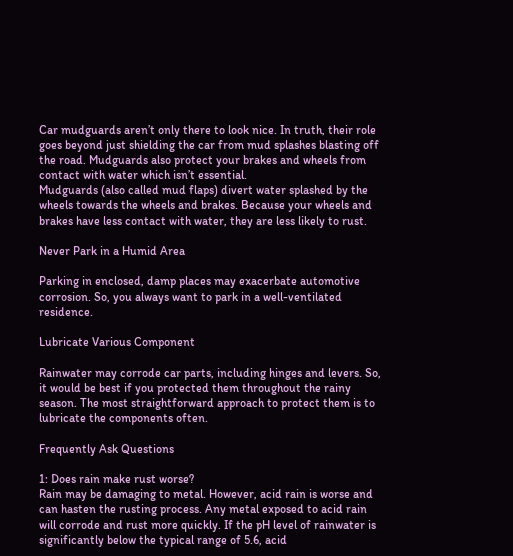Car mudguards aren’t only there to look nice. In truth, their role goes beyond just shielding the car from mud splashes blasting off the road. Mudguards also protect your brakes and wheels from contact with water which isn’t essential.
Mudguards (also called mud flaps) divert water splashed by the wheels towards the wheels and brakes. Because your wheels and brakes have less contact with water, they are less likely to rust.

Never Park in a Humid Area

Parking in enclosed, damp places may exacerbate automotive corrosion. So, you always want to park in a well-ventilated residence.

Lubricate Various Component

Rainwater may corrode car parts, including hinges and levers. So, it would be best if you protected them throughout the rainy season. The most straightforward approach to protect them is to lubricate the components often.

Frequently Ask Questions

1: Does rain make rust worse?
Rain may be damaging to metal. However, acid rain is worse and can hasten the rusting process. Any metal exposed to acid rain will corrode and rust more quickly. If the pH level of rainwater is significantly below the typical range of 5.6, acid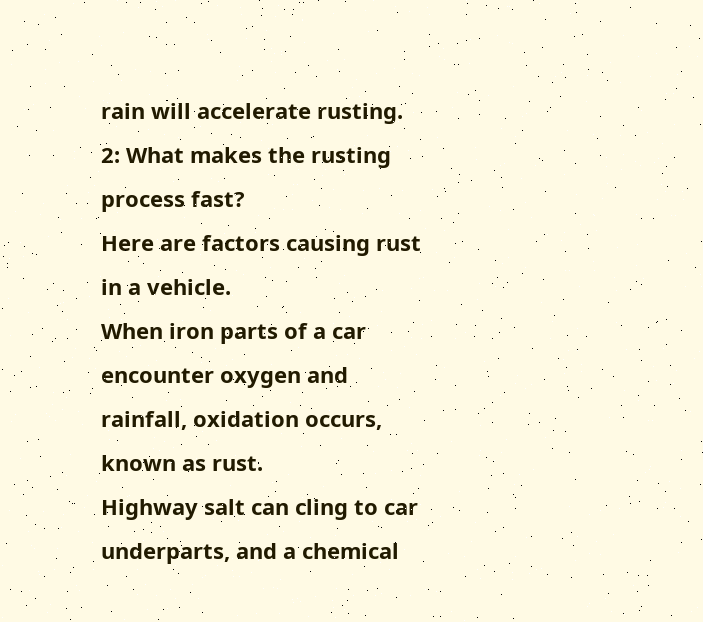rain will accelerate rusting.
2: What makes the rusting process fast?
Here are factors causing rust in a vehicle.
When iron parts of a car encounter oxygen and rainfall, oxidation occurs, known as rust.
Highway salt can cling to car underparts, and a chemical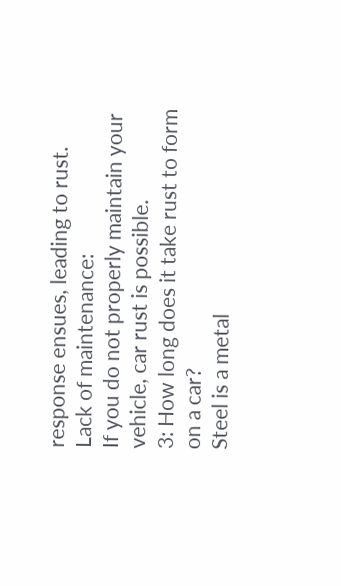response ensues, leading to rust.
Lack of maintenance:
If you do not properly maintain your vehicle, car rust is possible.
3: How long does it take rust to form on a car?
Steel is a metal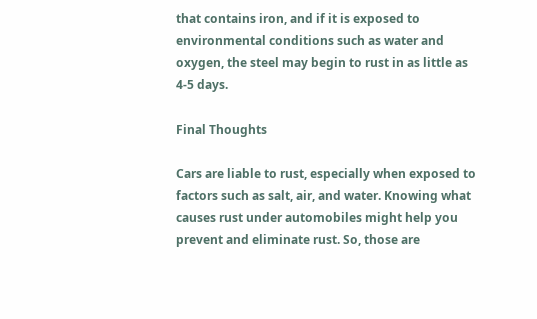that contains iron, and if it is exposed to environmental conditions such as water and oxygen, the steel may begin to rust in as little as 4-5 days.

Final Thoughts

Cars are liable to rust, especially when exposed to factors such as salt, air, and water. Knowing what causes rust under automobiles might help you prevent and eliminate rust. So, those are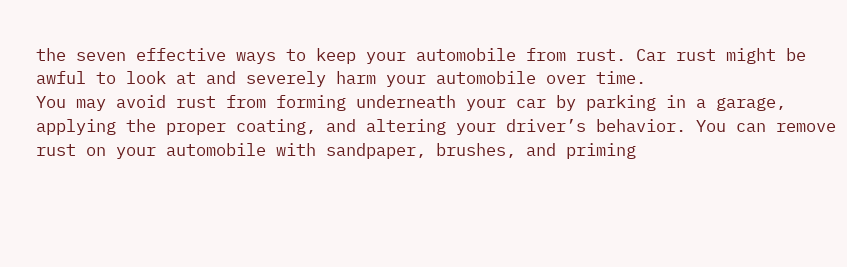the seven effective ways to keep your automobile from rust. Car rust might be awful to look at and severely harm your automobile over time.
You may avoid rust from forming underneath your car by parking in a garage, applying the proper coating, and altering your driver’s behavior. You can remove rust on your automobile with sandpaper, brushes, and priming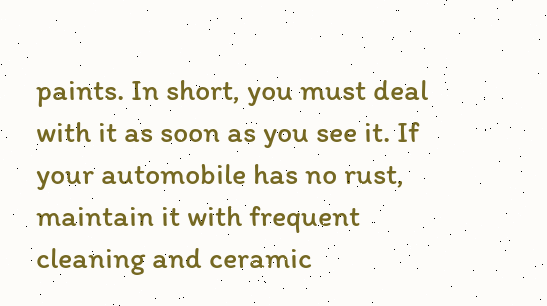paints. In short, you must deal with it as soon as you see it. If your automobile has no rust, maintain it with frequent cleaning and ceramic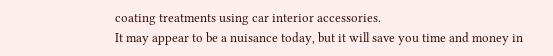coating treatments using car interior accessories.
It may appear to be a nuisance today, but it will save you time and money in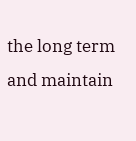the long term and maintain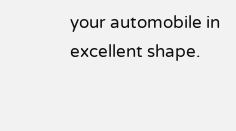your automobile in excellent shape.